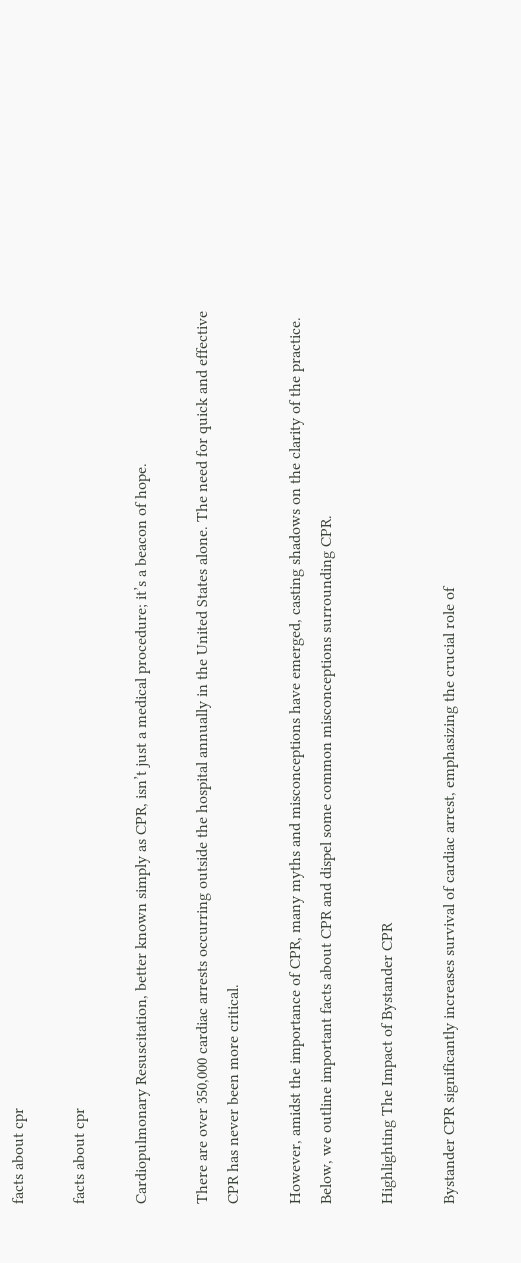facts about cpr

facts about cpr

Cardiopulmonary Resuscitation, better known simply as CPR, isn’t just a medical procedure; it’s a beacon of hope.

There are over 350,000 cardiac arrests occurring outside the hospital annually in the United States alone. The need for quick and effective CPR has never been more critical.

However, amidst the importance of CPR, many myths and misconceptions have emerged, casting shadows on the clarity of the practice. Below, we outline important facts about CPR and dispel some common misconceptions surrounding CPR.

Highlighting The Impact of Bystander CPR

Bystander CPR significantly increases survival of cardiac arrest, emphasizing the crucial role of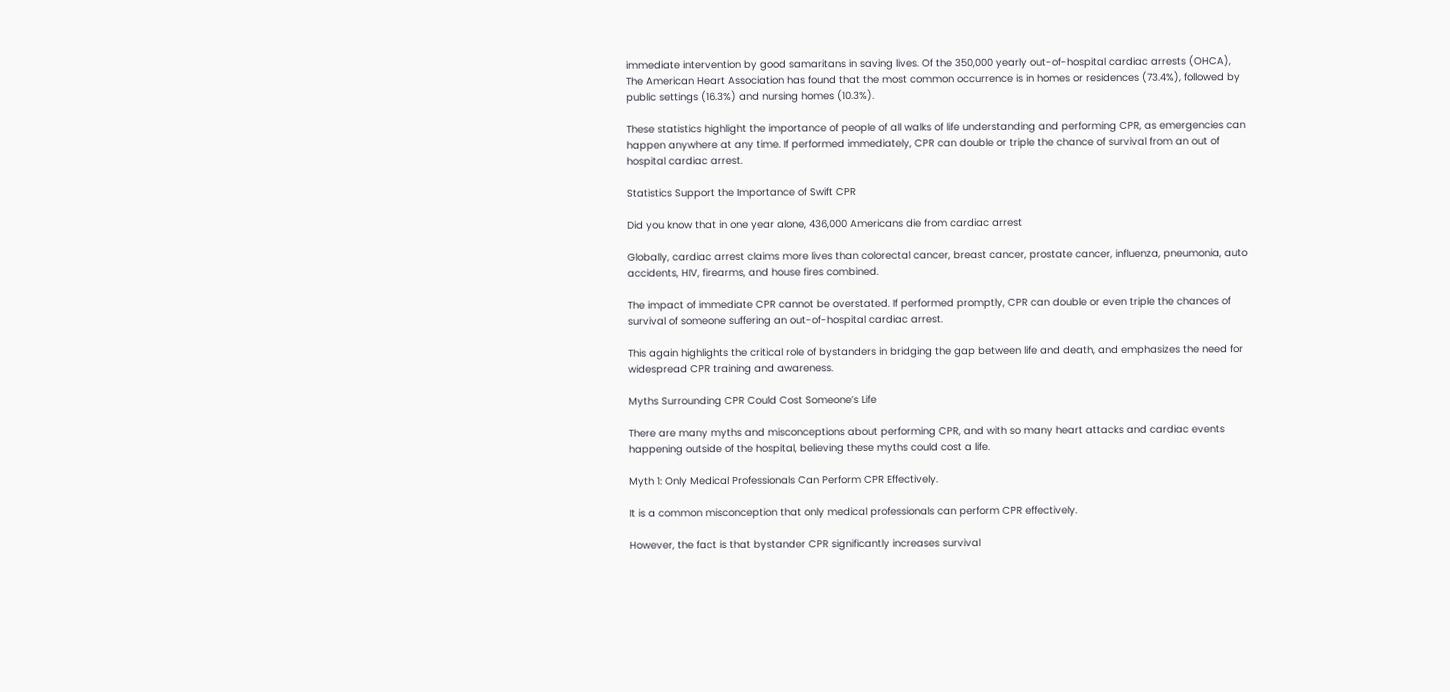immediate intervention by good samaritans in saving lives. Of the 350,000 yearly out-of-hospital cardiac arrests (OHCA), The American Heart Association has found that the most common occurrence is in homes or residences (73.4%), followed by public settings (16.3%) and nursing homes (10.3%).

These statistics highlight the importance of people of all walks of life understanding and performing CPR, as emergencies can happen anywhere at any time. If performed immediately, CPR can double or triple the chance of survival from an out of hospital cardiac arrest.

Statistics Support the Importance of Swift CPR

Did you know that in one year alone, 436,000 Americans die from cardiac arrest

Globally, cardiac arrest claims more lives than colorectal cancer, breast cancer, prostate cancer, influenza, pneumonia, auto accidents, HIV, firearms, and house fires combined.

The impact of immediate CPR cannot be overstated. If performed promptly, CPR can double or even triple the chances of survival of someone suffering an out-of-hospital cardiac arrest.

This again highlights the critical role of bystanders in bridging the gap between life and death, and emphasizes the need for widespread CPR training and awareness.

Myths Surrounding CPR Could Cost Someone’s Life

There are many myths and misconceptions about performing CPR, and with so many heart attacks and cardiac events happening outside of the hospital, believing these myths could cost a life.

Myth 1: Only Medical Professionals Can Perform CPR Effectively.

It is a common misconception that only medical professionals can perform CPR effectively.

However, the fact is that bystander CPR significantly increases survival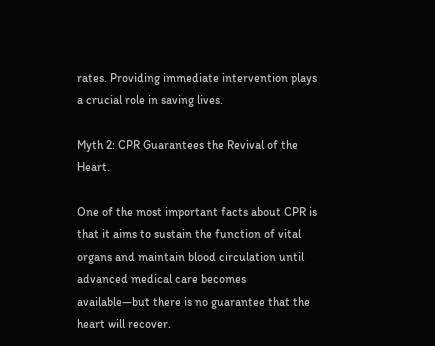rates. Providing immediate intervention plays a crucial role in saving lives.

Myth 2: CPR Guarantees the Revival of the Heart.

One of the most important facts about CPR is that it aims to sustain the function of vital organs and maintain blood circulation until advanced medical care becomes available—but there is no guarantee that the heart will recover.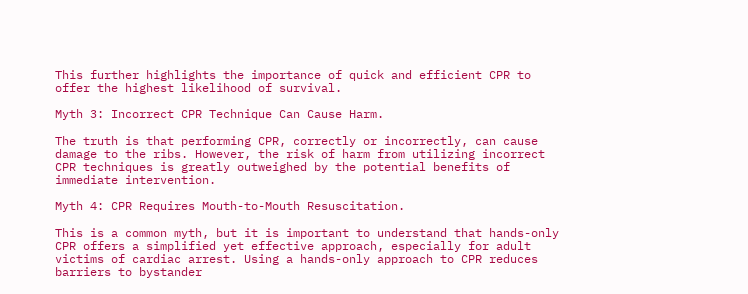This further highlights the importance of quick and efficient CPR to offer the highest likelihood of survival.

Myth 3: Incorrect CPR Technique Can Cause Harm.

The truth is that performing CPR, correctly or incorrectly, can cause damage to the ribs. However, the risk of harm from utilizing incorrect CPR techniques is greatly outweighed by the potential benefits of immediate intervention.

Myth 4: CPR Requires Mouth-to-Mouth Resuscitation.

This is a common myth, but it is important to understand that hands-only CPR offers a simplified yet effective approach, especially for adult victims of cardiac arrest. Using a hands-only approach to CPR reduces barriers to bystander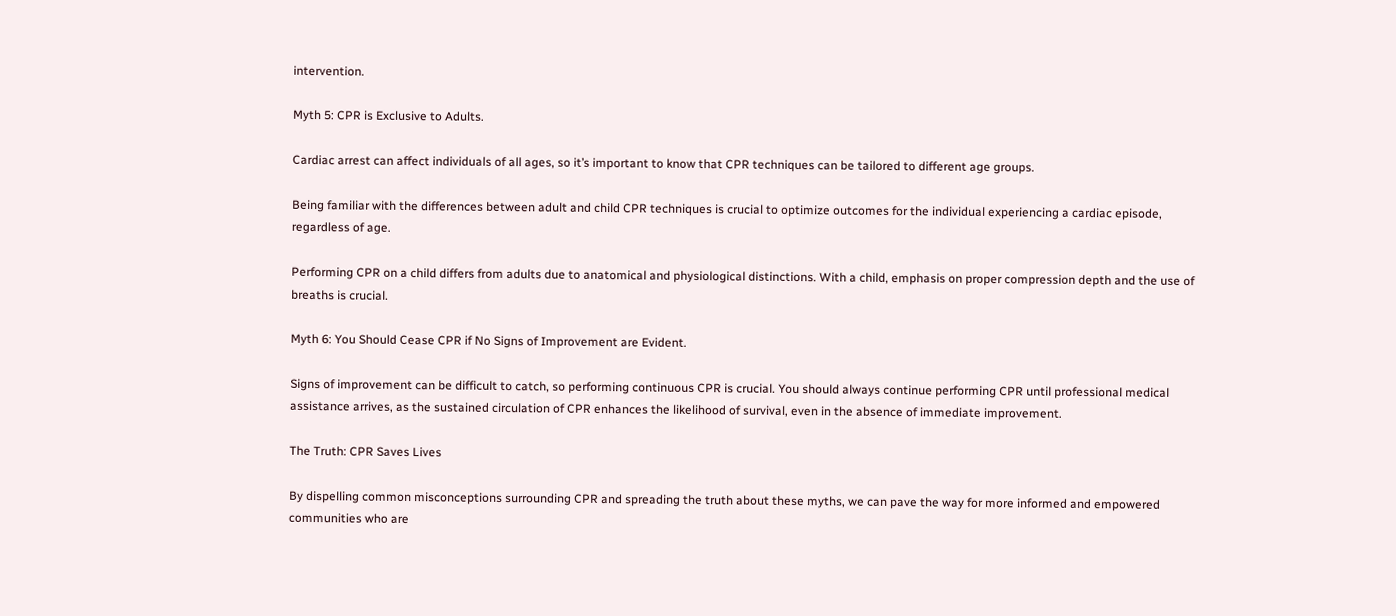intervention.

Myth 5: CPR is Exclusive to Adults.

Cardiac arrest can affect individuals of all ages, so it’s important to know that CPR techniques can be tailored to different age groups.

Being familiar with the differences between adult and child CPR techniques is crucial to optimize outcomes for the individual experiencing a cardiac episode, regardless of age.

Performing CPR on a child differs from adults due to anatomical and physiological distinctions. With a child, emphasis on proper compression depth and the use of breaths is crucial.

Myth 6: You Should Cease CPR if No Signs of Improvement are Evident.

Signs of improvement can be difficult to catch, so performing continuous CPR is crucial. You should always continue performing CPR until professional medical assistance arrives, as the sustained circulation of CPR enhances the likelihood of survival, even in the absence of immediate improvement.

The Truth: CPR Saves Lives

By dispelling common misconceptions surrounding CPR and spreading the truth about these myths, we can pave the way for more informed and empowered communities who are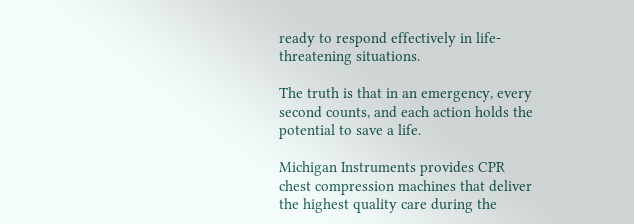ready to respond effectively in life-threatening situations.

The truth is that in an emergency, every second counts, and each action holds the potential to save a life.

Michigan Instruments provides CPR chest compression machines that deliver the highest quality care during the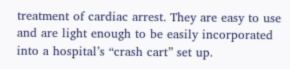treatment of cardiac arrest. They are easy to use and are light enough to be easily incorporated into a hospital’s “crash cart” set up.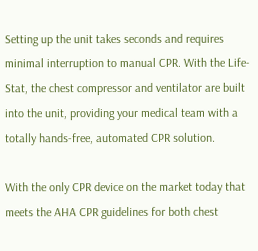Setting up the unit takes seconds and requires minimal interruption to manual CPR. With the Life-Stat, the chest compressor and ventilator are built into the unit, providing your medical team with a totally hands-free, automated CPR solution.

With the only CPR device on the market today that meets the AHA CPR guidelines for both chest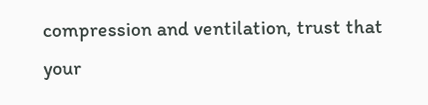compression and ventilation, trust that your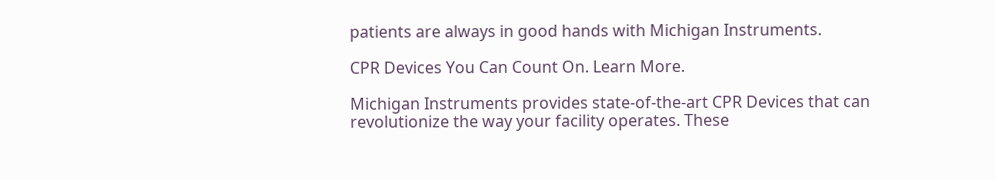patients are always in good hands with Michigan Instruments.

CPR Devices You Can Count On. Learn More.

Michigan Instruments provides state-of-the-art CPR Devices that can revolutionize the way your facility operates. These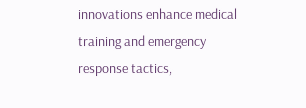innovations enhance medical training and emergency response tactics,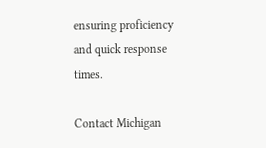ensuring proficiency and quick response times.

Contact Michigan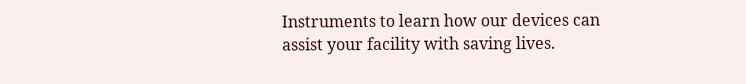Instruments to learn how our devices can assist your facility with saving lives.